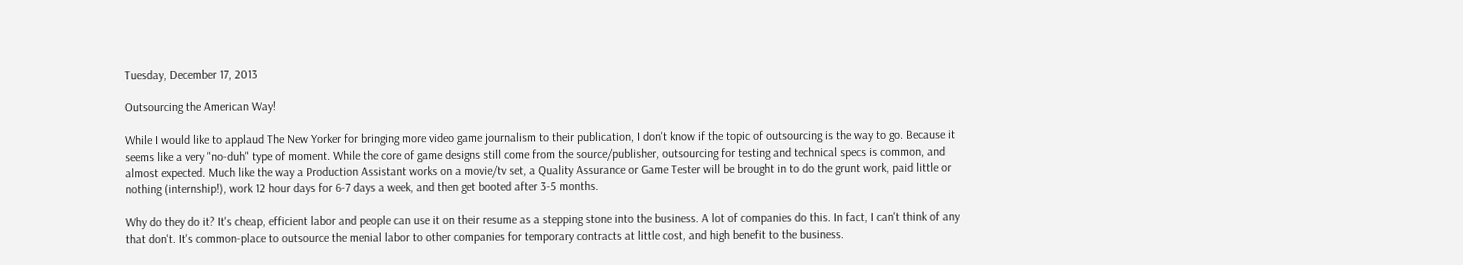Tuesday, December 17, 2013

Outsourcing the American Way!

While I would like to applaud The New Yorker for bringing more video game journalism to their publication, I don't know if the topic of outsourcing is the way to go. Because it seems like a very "no-duh" type of moment. While the core of game designs still come from the source/publisher, outsourcing for testing and technical specs is common, and almost expected. Much like the way a Production Assistant works on a movie/tv set, a Quality Assurance or Game Tester will be brought in to do the grunt work, paid little or nothing (internship!), work 12 hour days for 6-7 days a week, and then get booted after 3-5 months.

Why do they do it? It's cheap, efficient labor and people can use it on their resume as a stepping stone into the business. A lot of companies do this. In fact, I can't think of any that don't. It's common-place to outsource the menial labor to other companies for temporary contracts at little cost, and high benefit to the business.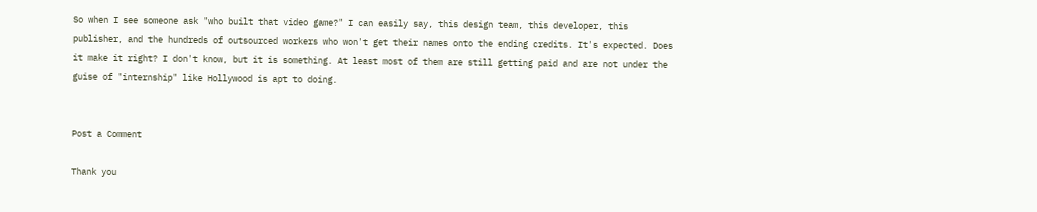So when I see someone ask "who built that video game?" I can easily say, this design team, this developer, this publisher, and the hundreds of outsourced workers who won't get their names onto the ending credits. It's expected. Does it make it right? I don't know, but it is something. At least most of them are still getting paid and are not under the guise of "internship" like Hollywood is apt to doing.


Post a Comment

Thank you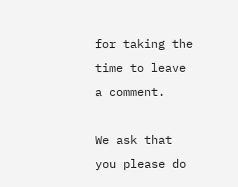for taking the time to leave a comment.

We ask that you please do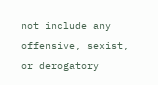not include any offensive, sexist, or derogatory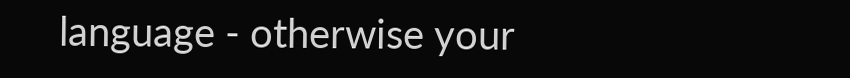language - otherwise your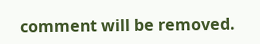comment will be removed.